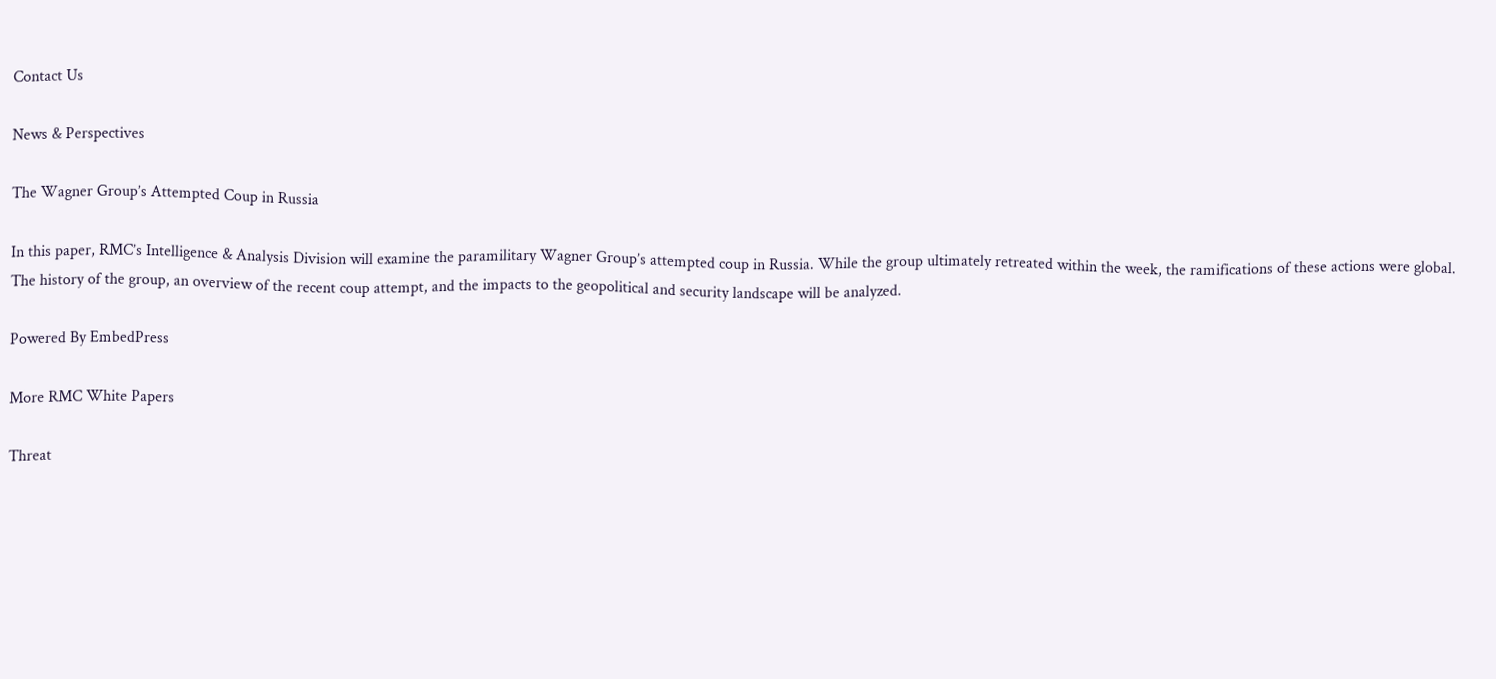Contact Us

News & Perspectives

The Wagner Group’s Attempted Coup in Russia

In this paper, RMC’s Intelligence & Analysis Division will examine the paramilitary Wagner Group’s attempted coup in Russia. While the group ultimately retreated within the week, the ramifications of these actions were global. The history of the group, an overview of the recent coup attempt, and the impacts to the geopolitical and security landscape will be analyzed.

Powered By EmbedPress

More RMC White Papers

Threat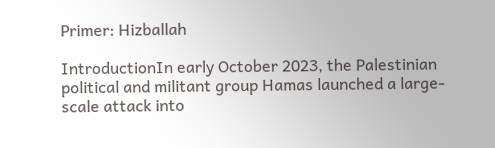Primer: Hizballah

IntroductionIn early October 2023, the Palestinian political and militant group Hamas launched a large-scale attack into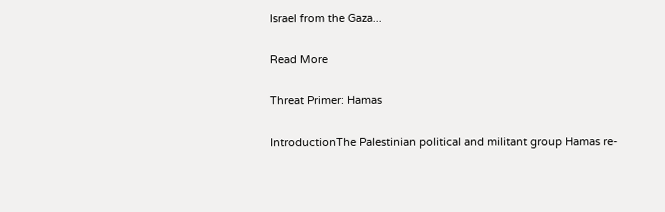Israel from the Gaza...

Read More

Threat Primer: Hamas

IntroductionThe Palestinian political and militant group Hamas re-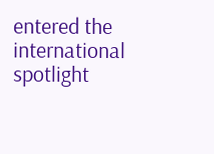entered the international spotlight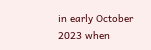in early October 2023 when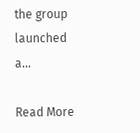the group launched a...

Read More